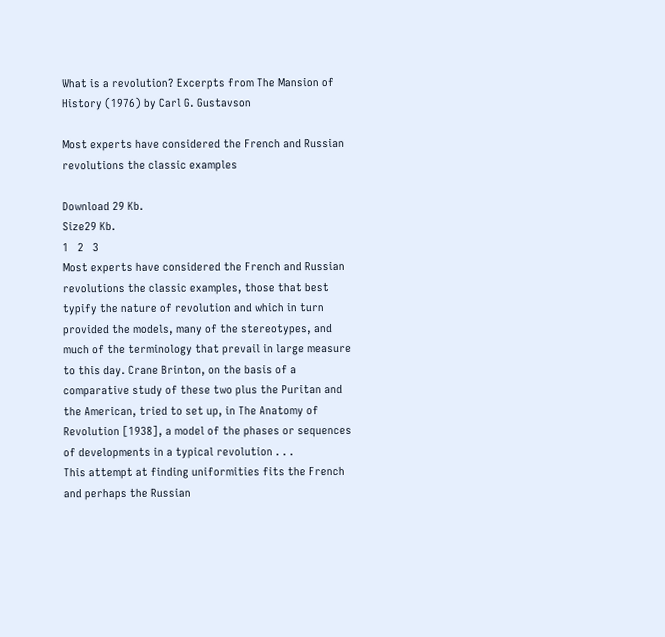What is a revolution? Excerpts from The Mansion of History (1976) by Carl G. Gustavson

Most experts have considered the French and Russian revolutions the classic examples

Download 29 Kb.
Size29 Kb.
1   2   3
Most experts have considered the French and Russian revolutions the classic examples, those that best typify the nature of revolution and which in turn provided the models, many of the stereotypes, and much of the terminology that prevail in large measure to this day. Crane Brinton, on the basis of a comparative study of these two plus the Puritan and the American, tried to set up, in The Anatomy of Revolution [1938], a model of the phases or sequences of developments in a typical revolution . . .
This attempt at finding uniformities fits the French and perhaps the Russian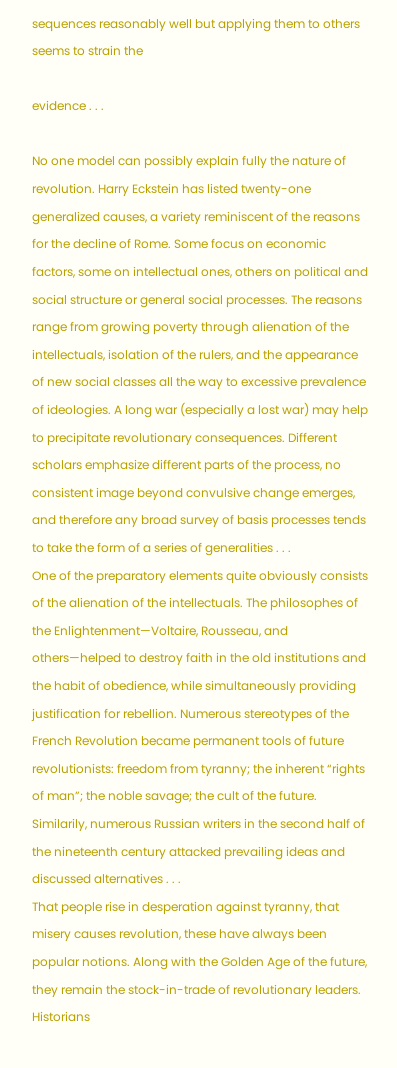sequences reasonably well but applying them to others seems to strain the

evidence . . .

No one model can possibly explain fully the nature of revolution. Harry Eckstein has listed twenty-one generalized causes, a variety reminiscent of the reasons for the decline of Rome. Some focus on economic factors, some on intellectual ones, others on political and social structure or general social processes. The reasons range from growing poverty through alienation of the intellectuals, isolation of the rulers, and the appearance of new social classes all the way to excessive prevalence of ideologies. A long war (especially a lost war) may help to precipitate revolutionary consequences. Different scholars emphasize different parts of the process, no consistent image beyond convulsive change emerges, and therefore any broad survey of basis processes tends to take the form of a series of generalities . . .
One of the preparatory elements quite obviously consists of the alienation of the intellectuals. The philosophes of the Enlightenment—Voltaire, Rousseau, and others—helped to destroy faith in the old institutions and the habit of obedience, while simultaneously providing justification for rebellion. Numerous stereotypes of the French Revolution became permanent tools of future revolutionists: freedom from tyranny; the inherent “rights of man”; the noble savage; the cult of the future. Similarily, numerous Russian writers in the second half of the nineteenth century attacked prevailing ideas and discussed alternatives . . .
That people rise in desperation against tyranny, that misery causes revolution, these have always been popular notions. Along with the Golden Age of the future, they remain the stock-in-trade of revolutionary leaders. Historians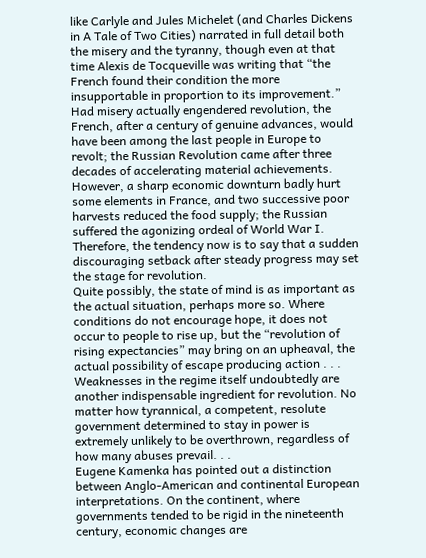like Carlyle and Jules Michelet (and Charles Dickens in A Tale of Two Cities) narrated in full detail both the misery and the tyranny, though even at that time Alexis de Tocqueville was writing that “the French found their condition the more insupportable in proportion to its improvement.” Had misery actually engendered revolution, the French, after a century of genuine advances, would have been among the last people in Europe to revolt; the Russian Revolution came after three decades of accelerating material achievements. However, a sharp economic downturn badly hurt some elements in France, and two successive poor harvests reduced the food supply; the Russian suffered the agonizing ordeal of World War I. Therefore, the tendency now is to say that a sudden discouraging setback after steady progress may set the stage for revolution.
Quite possibly, the state of mind is as important as the actual situation, perhaps more so. Where conditions do not encourage hope, it does not occur to people to rise up, but the “revolution of rising expectancies” may bring on an upheaval, the actual possibility of escape producing action . . .
Weaknesses in the regime itself undoubtedly are another indispensable ingredient for revolution. No matter how tyrannical, a competent, resolute government determined to stay in power is extremely unlikely to be overthrown, regardless of how many abuses prevail. . .
Eugene Kamenka has pointed out a distinction between Anglo-American and continental European interpretations. On the continent, where governments tended to be rigid in the nineteenth century, economic changes are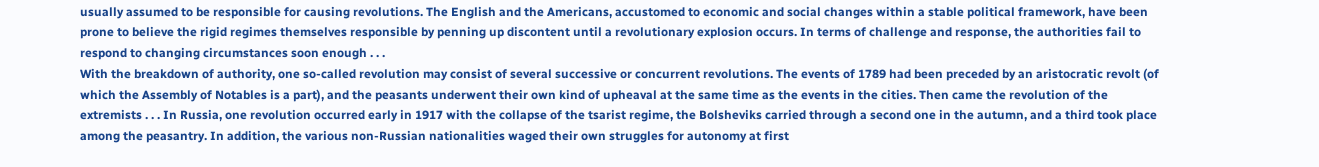usually assumed to be responsible for causing revolutions. The English and the Americans, accustomed to economic and social changes within a stable political framework, have been prone to believe the rigid regimes themselves responsible by penning up discontent until a revolutionary explosion occurs. In terms of challenge and response, the authorities fail to respond to changing circumstances soon enough . . .
With the breakdown of authority, one so-called revolution may consist of several successive or concurrent revolutions. The events of 1789 had been preceded by an aristocratic revolt (of which the Assembly of Notables is a part), and the peasants underwent their own kind of upheaval at the same time as the events in the cities. Then came the revolution of the extremists . . . In Russia, one revolution occurred early in 1917 with the collapse of the tsarist regime, the Bolsheviks carried through a second one in the autumn, and a third took place among the peasantry. In addition, the various non-Russian nationalities waged their own struggles for autonomy at first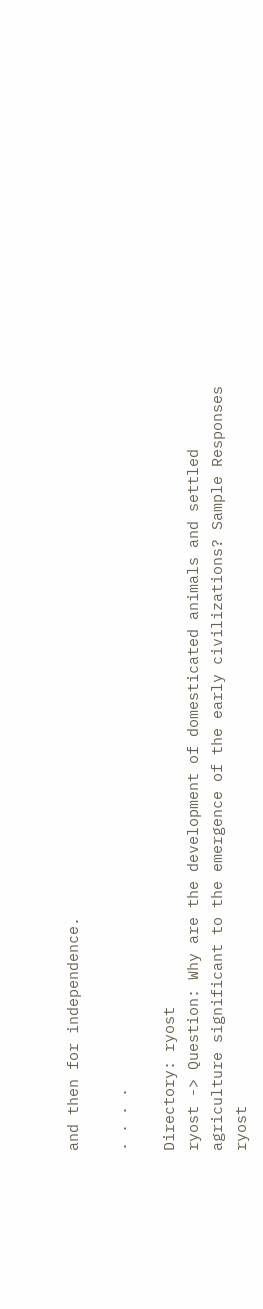and then for independence.

. . . .

Directory: ryost
ryost -> Question: Why are the development of domesticated animals and settled agriculture significant to the emergence of the early civilizations? Sample Responses
ryost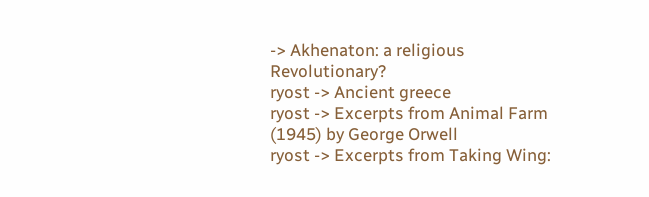-> Akhenaton: a religious Revolutionary?
ryost -> Ancient greece
ryost -> Excerpts from Animal Farm (1945) by George Orwell
ryost -> Excerpts from Taking Wing: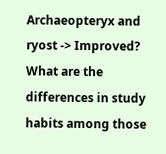Archaeopteryx and
ryost -> Improved? What are the differences in study habits among those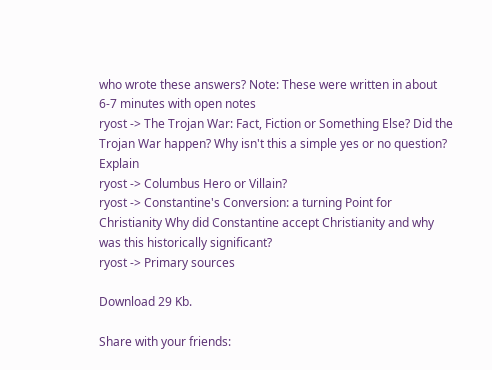who wrote these answers? Note: These were written in about 6-7 minutes with open notes
ryost -> The Trojan War: Fact, Fiction or Something Else? Did the Trojan War happen? Why isn't this a simple yes or no question? Explain
ryost -> Columbus Hero or Villain?
ryost -> Constantine's Conversion: a turning Point for Christianity Why did Constantine accept Christianity and why was this historically significant?
ryost -> Primary sources

Download 29 Kb.

Share with your friends: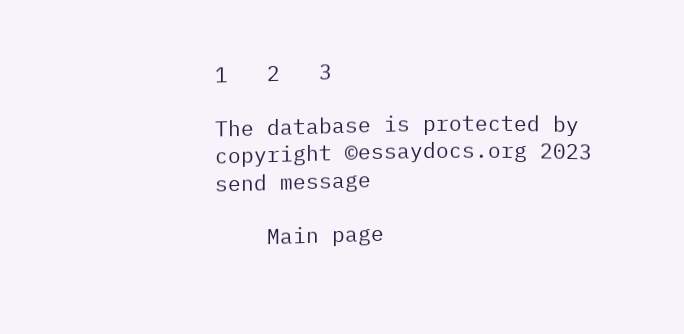1   2   3

The database is protected by copyright ©essaydocs.org 2023
send message

    Main page